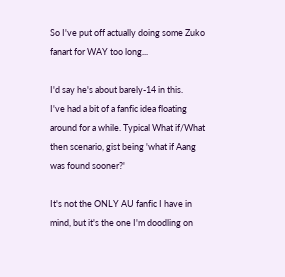So I've put off actually doing some Zuko fanart for WAY too long...

I'd say he's about barely-14 in this.
I've had a bit of a fanfic idea floating around for a while. Typical What if/What then scenario, gist being 'what if Aang was found sooner?'

It's not the ONLY AU fanfic I have in mind, but it's the one I'm doodling on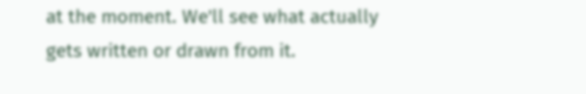at the moment. We'll see what actually gets written or drawn from it.